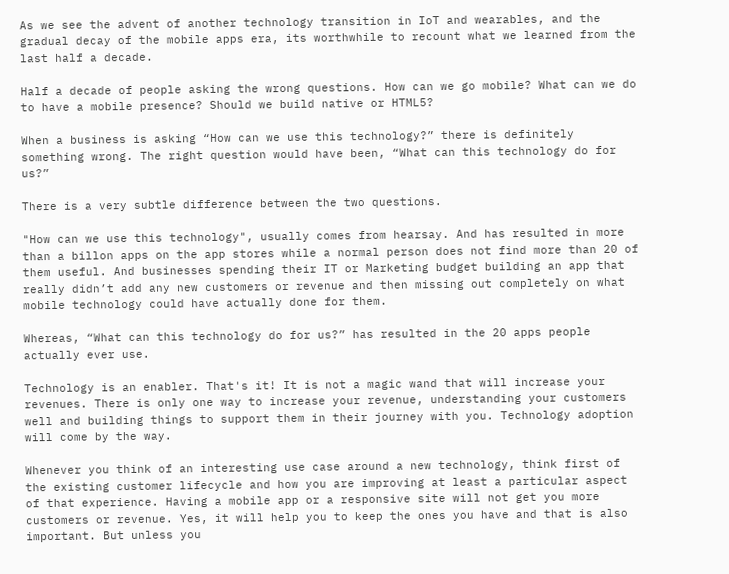As we see the advent of another technology transition in IoT and wearables, and the gradual decay of the mobile apps era, its worthwhile to recount what we learned from the last half a decade.

Half a decade of people asking the wrong questions. How can we go mobile? What can we do to have a mobile presence? Should we build native or HTML5?

When a business is asking “How can we use this technology?” there is definitely something wrong. The right question would have been, “What can this technology do for us?”

There is a very subtle difference between the two questions.

"How can we use this technology", usually comes from hearsay. And has resulted in more than a billon apps on the app stores while a normal person does not find more than 20 of them useful. And businesses spending their IT or Marketing budget building an app that really didn’t add any new customers or revenue and then missing out completely on what mobile technology could have actually done for them.

Whereas, “What can this technology do for us?” has resulted in the 20 apps people actually ever use.

Technology is an enabler. That's it! It is not a magic wand that will increase your revenues. There is only one way to increase your revenue, understanding your customers well and building things to support them in their journey with you. Technology adoption will come by the way.

Whenever you think of an interesting use case around a new technology, think first of the existing customer lifecycle and how you are improving at least a particular aspect of that experience. Having a mobile app or a responsive site will not get you more customers or revenue. Yes, it will help you to keep the ones you have and that is also important. But unless you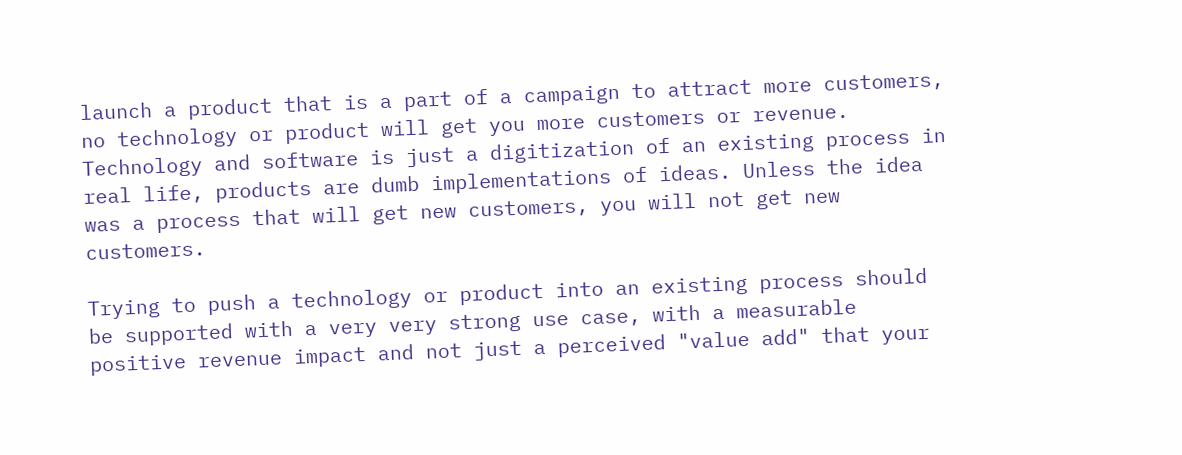launch a product that is a part of a campaign to attract more customers, no technology or product will get you more customers or revenue. Technology and software is just a digitization of an existing process in real life, products are dumb implementations of ideas. Unless the idea was a process that will get new customers, you will not get new customers.

Trying to push a technology or product into an existing process should be supported with a very very strong use case, with a measurable positive revenue impact and not just a perceived "value add" that your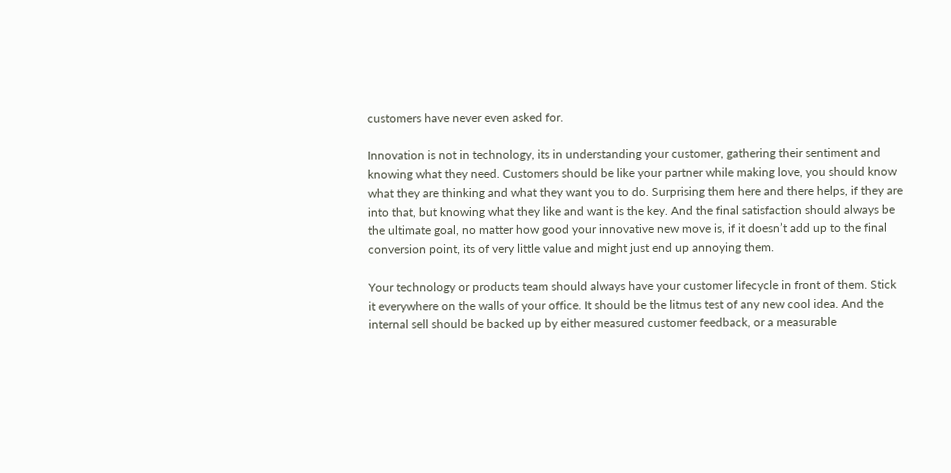customers have never even asked for.

Innovation is not in technology, its in understanding your customer, gathering their sentiment and knowing what they need. Customers should be like your partner while making love, you should know what they are thinking and what they want you to do. Surprising them here and there helps, if they are into that, but knowing what they like and want is the key. And the final satisfaction should always be the ultimate goal, no matter how good your innovative new move is, if it doesn’t add up to the final conversion point, its of very little value and might just end up annoying them.

Your technology or products team should always have your customer lifecycle in front of them. Stick it everywhere on the walls of your office. It should be the litmus test of any new cool idea. And the internal sell should be backed up by either measured customer feedback, or a measurable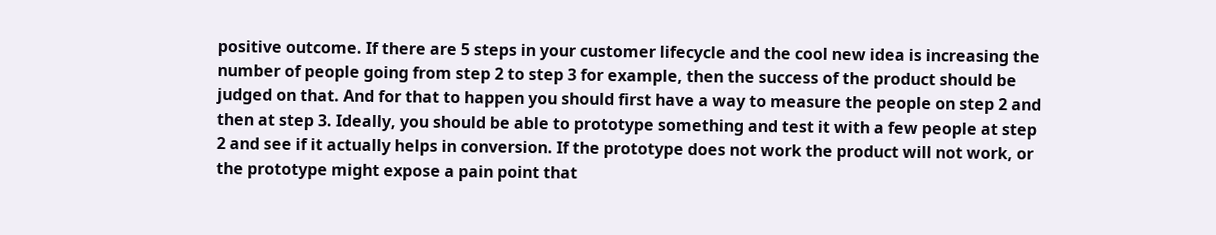positive outcome. If there are 5 steps in your customer lifecycle and the cool new idea is increasing the number of people going from step 2 to step 3 for example, then the success of the product should be judged on that. And for that to happen you should first have a way to measure the people on step 2 and then at step 3. Ideally, you should be able to prototype something and test it with a few people at step 2 and see if it actually helps in conversion. If the prototype does not work the product will not work, or the prototype might expose a pain point that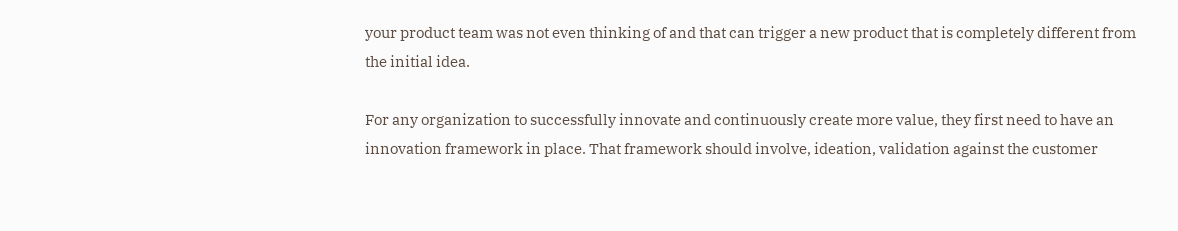your product team was not even thinking of and that can trigger a new product that is completely different from the initial idea.

For any organization to successfully innovate and continuously create more value, they first need to have an innovation framework in place. That framework should involve, ideation, validation against the customer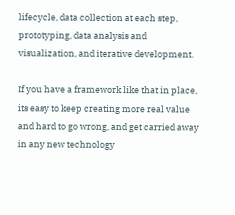lifecycle, data collection at each step, prototyping, data analysis and visualization, and iterative development.

If you have a framework like that in place, its easy to keep creating more real value and hard to go wrong, and get carried away in any new technology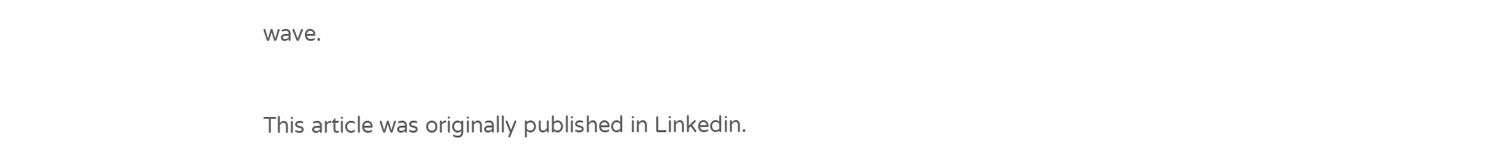wave.


This article was originally published in Linkedin.